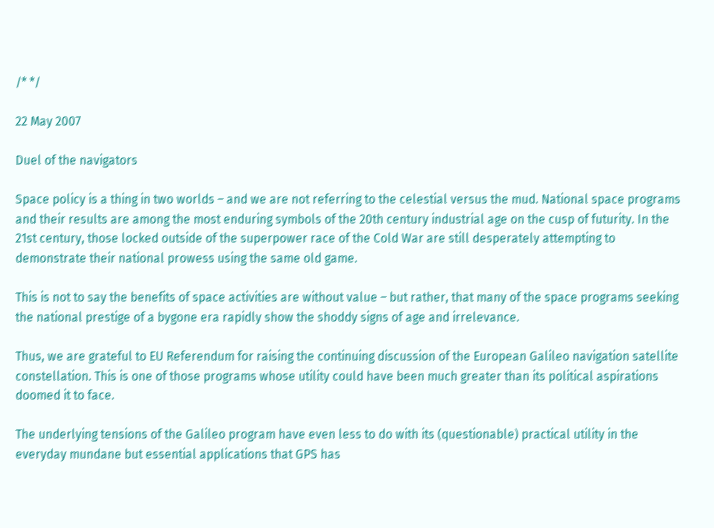/* */

22 May 2007

Duel of the navigators

Space policy is a thing in two worlds – and we are not referring to the celestial versus the mud. National space programs and their results are among the most enduring symbols of the 20th century industrial age on the cusp of futurity. In the 21st century, those locked outside of the superpower race of the Cold War are still desperately attempting to demonstrate their national prowess using the same old game.

This is not to say the benefits of space activities are without value – but rather, that many of the space programs seeking the national prestige of a bygone era rapidly show the shoddy signs of age and irrelevance.

Thus, we are grateful to EU Referendum for raising the continuing discussion of the European Galileo navigation satellite constellation. This is one of those programs whose utility could have been much greater than its political aspirations doomed it to face.

The underlying tensions of the Galileo program have even less to do with its (questionable) practical utility in the everyday mundane but essential applications that GPS has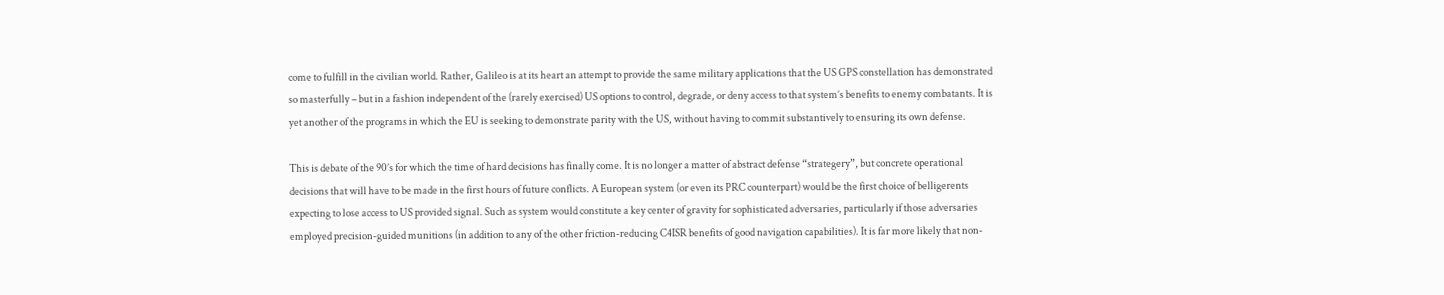come to fulfill in the civilian world. Rather, Galileo is at its heart an attempt to provide the same military applications that the US GPS constellation has demonstrated so masterfully – but in a fashion independent of the (rarely exercised) US options to control, degrade, or deny access to that system’s benefits to enemy combatants. It is yet another of the programs in which the EU is seeking to demonstrate parity with the US, without having to commit substantively to ensuring its own defense.

This is debate of the 90’s for which the time of hard decisions has finally come. It is no longer a matter of abstract defense “strategery”, but concrete operational decisions that will have to be made in the first hours of future conflicts. A European system (or even its PRC counterpart) would be the first choice of belligerents expecting to lose access to US provided signal. Such as system would constitute a key center of gravity for sophisticated adversaries, particularly if those adversaries employed precision-guided munitions (in addition to any of the other friction-reducing C4ISR benefits of good navigation capabilities). It is far more likely that non-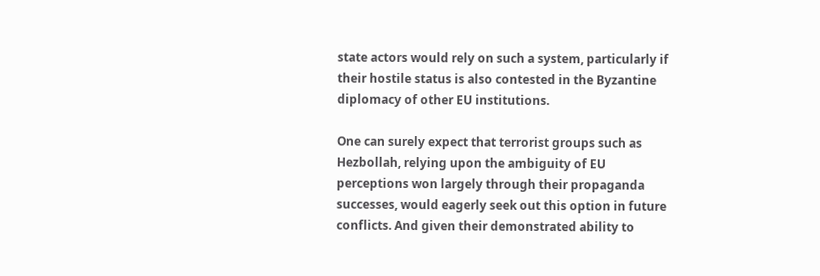state actors would rely on such a system, particularly if their hostile status is also contested in the Byzantine diplomacy of other EU institutions.

One can surely expect that terrorist groups such as Hezbollah, relying upon the ambiguity of EU perceptions won largely through their propaganda successes, would eagerly seek out this option in future conflicts. And given their demonstrated ability to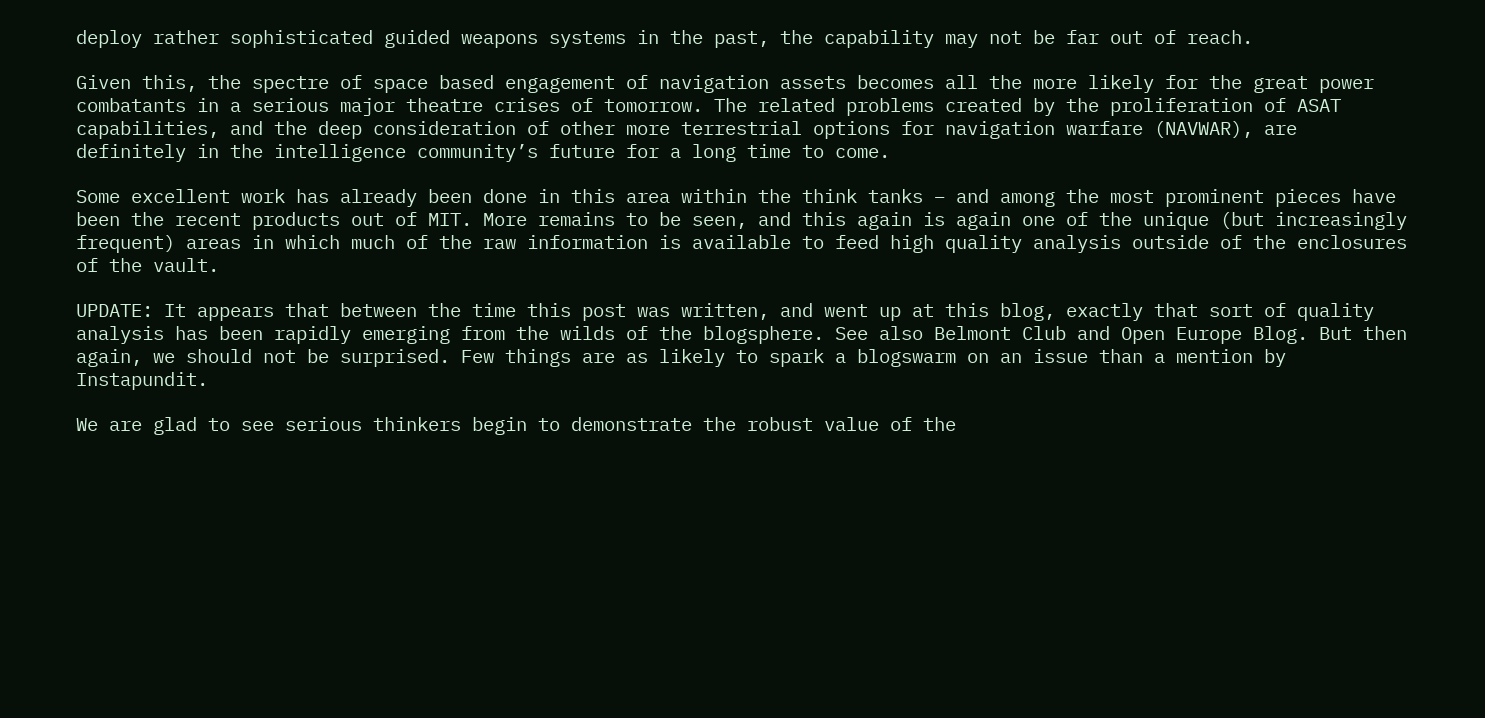deploy rather sophisticated guided weapons systems in the past, the capability may not be far out of reach.

Given this, the spectre of space based engagement of navigation assets becomes all the more likely for the great power combatants in a serious major theatre crises of tomorrow. The related problems created by the proliferation of ASAT capabilities, and the deep consideration of other more terrestrial options for navigation warfare (NAVWAR), are definitely in the intelligence community’s future for a long time to come.

Some excellent work has already been done in this area within the think tanks – and among the most prominent pieces have been the recent products out of MIT. More remains to be seen, and this again is again one of the unique (but increasingly frequent) areas in which much of the raw information is available to feed high quality analysis outside of the enclosures of the vault.

UPDATE: It appears that between the time this post was written, and went up at this blog, exactly that sort of quality analysis has been rapidly emerging from the wilds of the blogsphere. See also Belmont Club and Open Europe Blog. But then again, we should not be surprised. Few things are as likely to spark a blogswarm on an issue than a mention by Instapundit.

We are glad to see serious thinkers begin to demonstrate the robust value of the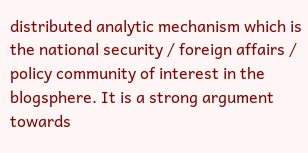distributed analytic mechanism which is the national security / foreign affairs / policy community of interest in the blogsphere. It is a strong argument towards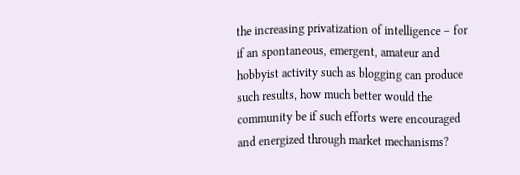the increasing privatization of intelligence – for if an spontaneous, emergent, amateur and hobbyist activity such as blogging can produce such results, how much better would the community be if such efforts were encouraged and energized through market mechanisms?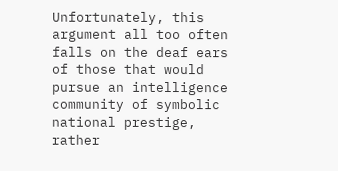Unfortunately, this argument all too often falls on the deaf ears of those that would pursue an intelligence community of symbolic national prestige, rather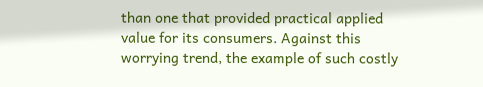than one that provided practical applied value for its consumers. Against this worrying trend, the example of such costly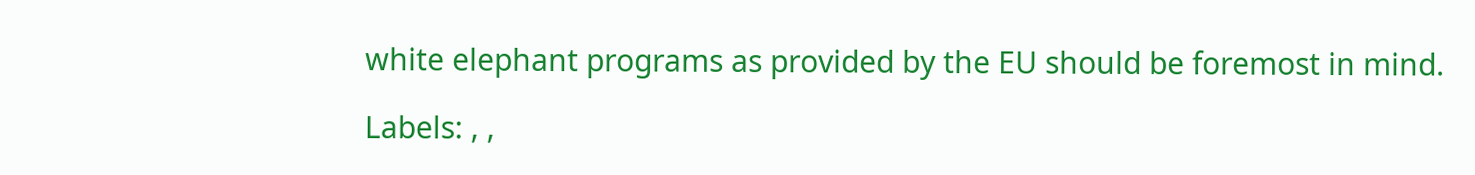white elephant programs as provided by the EU should be foremost in mind.

Labels: , ,